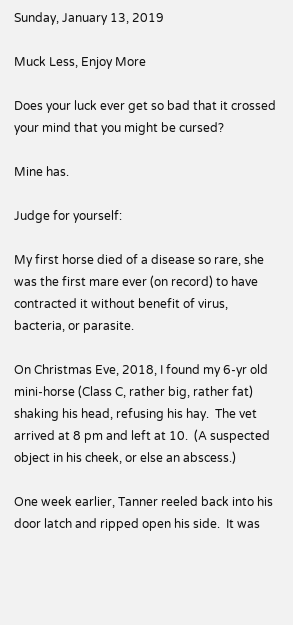Sunday, January 13, 2019

Muck Less, Enjoy More

Does your luck ever get so bad that it crossed your mind that you might be cursed?

Mine has.

Judge for yourself:

My first horse died of a disease so rare, she was the first mare ever (on record) to have contracted it without benefit of virus, bacteria, or parasite.

On Christmas Eve, 2018, I found my 6-yr old mini-horse (Class C, rather big, rather fat)  shaking his head, refusing his hay.  The vet arrived at 8 pm and left at 10.  (A suspected object in his cheek, or else an abscess.)

One week earlier, Tanner reeled back into his door latch and ripped open his side.  It was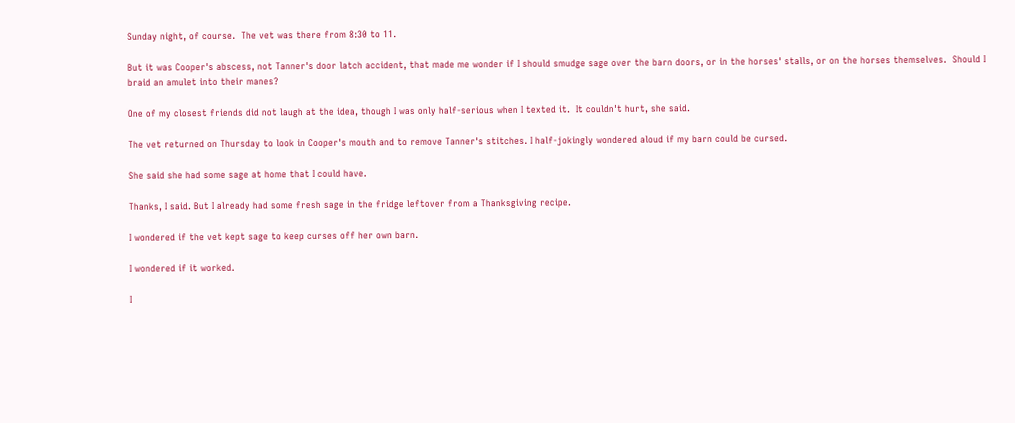Sunday night, of course.  The vet was there from 8:30 to 11.

But it was Cooper's abscess, not Tanner's door latch accident, that made me wonder if I should smudge sage over the barn doors, or in the horses' stalls, or on the horses themselves.  Should I braid an amulet into their manes?

One of my closest friends did not laugh at the idea, though I was only half-serious when I texted it.  It couldn't hurt, she said.

The vet returned on Thursday to look in Cooper's mouth and to remove Tanner's stitches. I half-jokingly wondered aloud if my barn could be cursed.

She said she had some sage at home that I could have.

Thanks, I said. But I already had some fresh sage in the fridge leftover from a Thanksgiving recipe.

I wondered if the vet kept sage to keep curses off her own barn.

I wondered if it worked.

I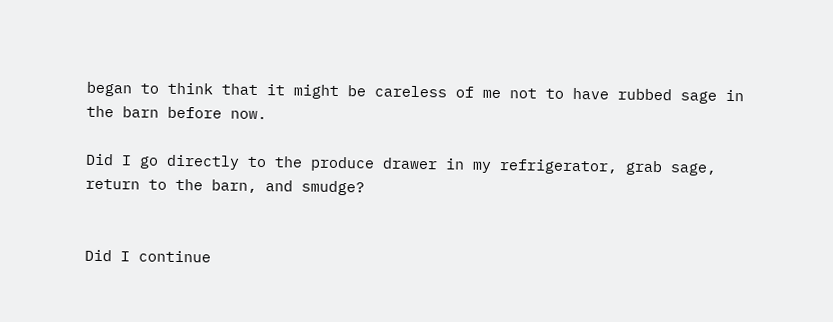began to think that it might be careless of me not to have rubbed sage in the barn before now.

Did I go directly to the produce drawer in my refrigerator, grab sage, return to the barn, and smudge?


Did I continue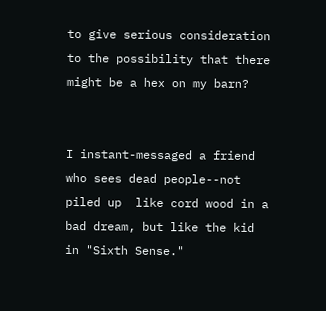to give serious consideration to the possibility that there might be a hex on my barn?


I instant-messaged a friend who sees dead people--not piled up  like cord wood in a bad dream, but like the kid in "Sixth Sense."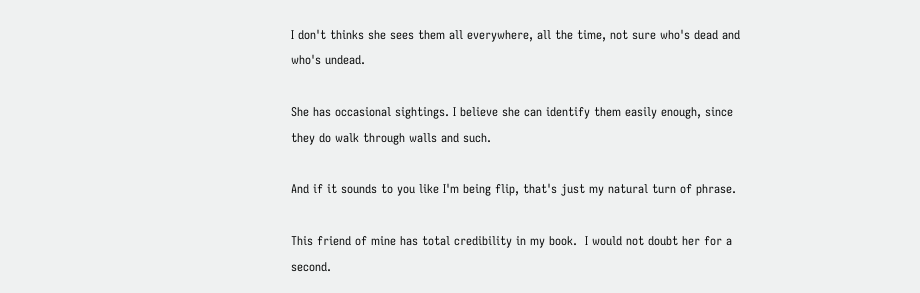I don't thinks she sees them all everywhere, all the time, not sure who's dead and who's undead.

She has occasional sightings. I believe she can identify them easily enough, since they do walk through walls and such.

And if it sounds to you like I'm being flip, that's just my natural turn of phrase.

This friend of mine has total credibility in my book.  I would not doubt her for a second.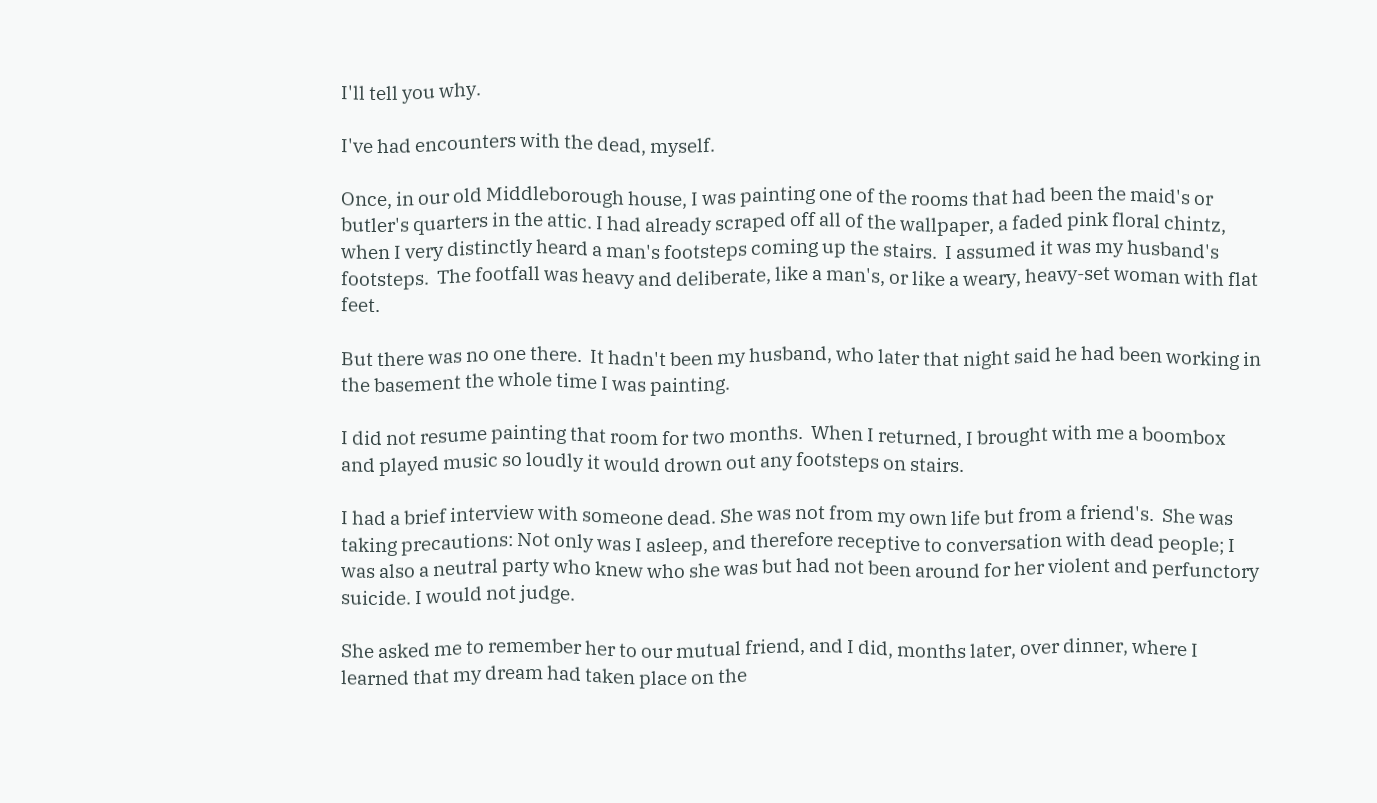I'll tell you why.

I've had encounters with the dead, myself.

Once, in our old Middleborough house, I was painting one of the rooms that had been the maid's or butler's quarters in the attic. I had already scraped off all of the wallpaper, a faded pink floral chintz, when I very distinctly heard a man's footsteps coming up the stairs.  I assumed it was my husband's footsteps.  The footfall was heavy and deliberate, like a man's, or like a weary, heavy-set woman with flat feet.

But there was no one there.  It hadn't been my husband, who later that night said he had been working in the basement the whole time I was painting.

I did not resume painting that room for two months.  When I returned, I brought with me a boombox and played music so loudly it would drown out any footsteps on stairs.

I had a brief interview with someone dead. She was not from my own life but from a friend's.  She was taking precautions: Not only was I asleep, and therefore receptive to conversation with dead people; I was also a neutral party who knew who she was but had not been around for her violent and perfunctory suicide. I would not judge.

She asked me to remember her to our mutual friend, and I did, months later, over dinner, where I learned that my dream had taken place on the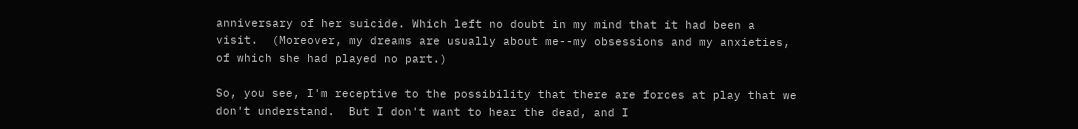anniversary of her suicide. Which left no doubt in my mind that it had been a visit.  (Moreover, my dreams are usually about me--my obsessions and my anxieties, of which she had played no part.)

So, you see, I'm receptive to the possibility that there are forces at play that we don't understand.  But I don't want to hear the dead, and I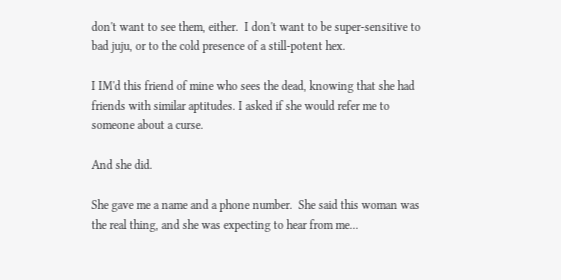don't want to see them, either.  I don't want to be super-sensitive to bad juju, or to the cold presence of a still-potent hex.

I IM'd this friend of mine who sees the dead, knowing that she had friends with similar aptitudes. I asked if she would refer me to someone about a curse.

And she did.

She gave me a name and a phone number.  She said this woman was the real thing, and she was expecting to hear from me...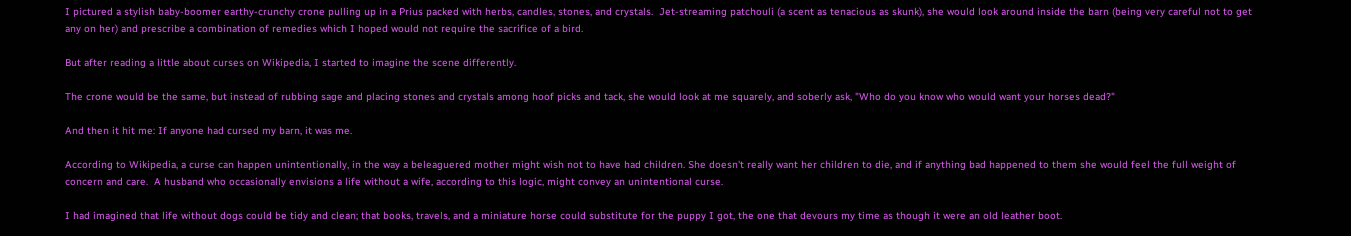I pictured a stylish baby-boomer earthy-crunchy crone pulling up in a Prius packed with herbs, candles, stones, and crystals.  Jet-streaming patchouli (a scent as tenacious as skunk), she would look around inside the barn (being very careful not to get any on her) and prescribe a combination of remedies which I hoped would not require the sacrifice of a bird.

But after reading a little about curses on Wikipedia, I started to imagine the scene differently.

The crone would be the same, but instead of rubbing sage and placing stones and crystals among hoof picks and tack, she would look at me squarely, and soberly ask, "Who do you know who would want your horses dead?"

And then it hit me: If anyone had cursed my barn, it was me.

According to Wikipedia, a curse can happen unintentionally, in the way a beleaguered mother might wish not to have had children. She doesn't really want her children to die, and if anything bad happened to them she would feel the full weight of concern and care.  A husband who occasionally envisions a life without a wife, according to this logic, might convey an unintentional curse.

I had imagined that life without dogs could be tidy and clean; that books, travels, and a miniature horse could substitute for the puppy I got, the one that devours my time as though it were an old leather boot.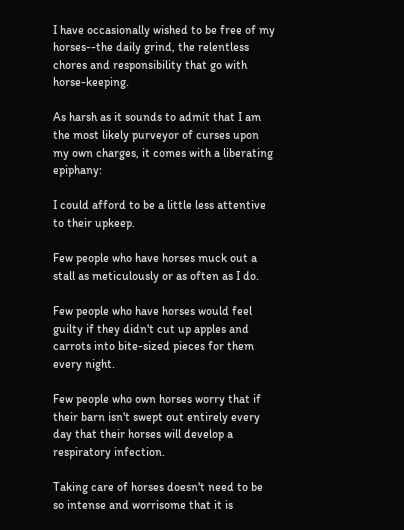I have occasionally wished to be free of my horses--the daily grind, the relentless chores and responsibility that go with horse-keeping.

As harsh as it sounds to admit that I am the most likely purveyor of curses upon my own charges, it comes with a liberating epiphany:

I could afford to be a little less attentive to their upkeep.

Few people who have horses muck out a stall as meticulously or as often as I do.

Few people who have horses would feel guilty if they didn't cut up apples and carrots into bite-sized pieces for them every night.

Few people who own horses worry that if their barn isn't swept out entirely every day that their horses will develop a respiratory infection.

Taking care of horses doesn't need to be so intense and worrisome that it is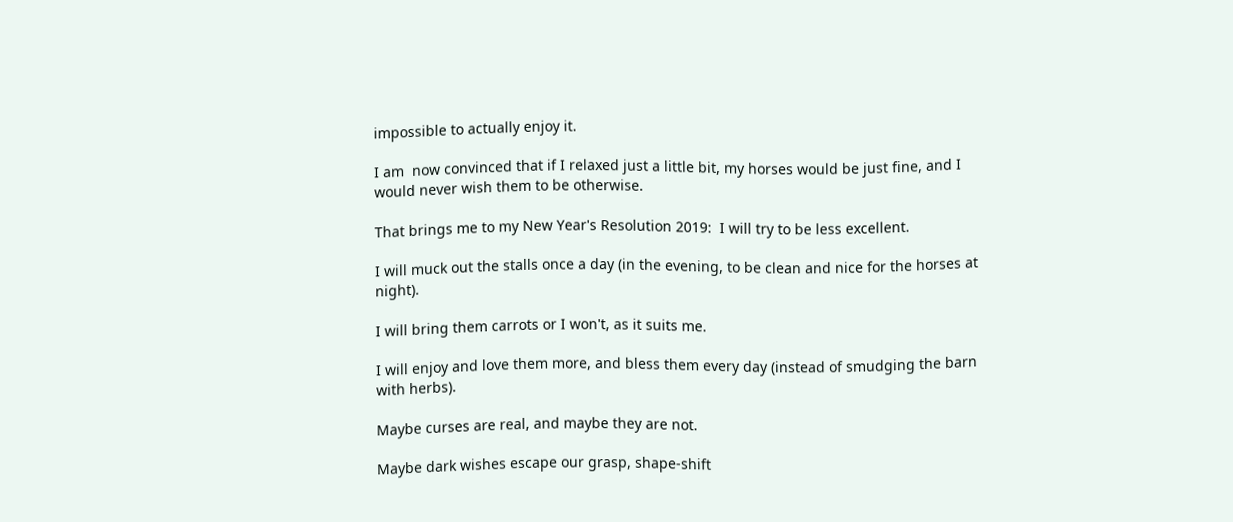impossible to actually enjoy it.

I am  now convinced that if I relaxed just a little bit, my horses would be just fine, and I would never wish them to be otherwise.

That brings me to my New Year's Resolution 2019:  I will try to be less excellent.

I will muck out the stalls once a day (in the evening, to be clean and nice for the horses at night).

I will bring them carrots or I won't, as it suits me.

I will enjoy and love them more, and bless them every day (instead of smudging the barn with herbs).

Maybe curses are real, and maybe they are not.

Maybe dark wishes escape our grasp, shape-shift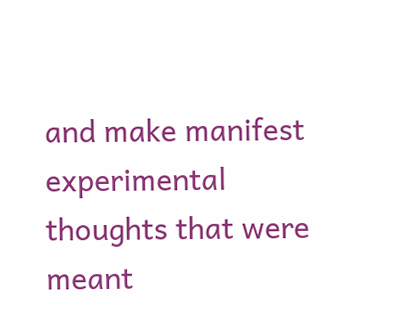and make manifest experimental thoughts that were meant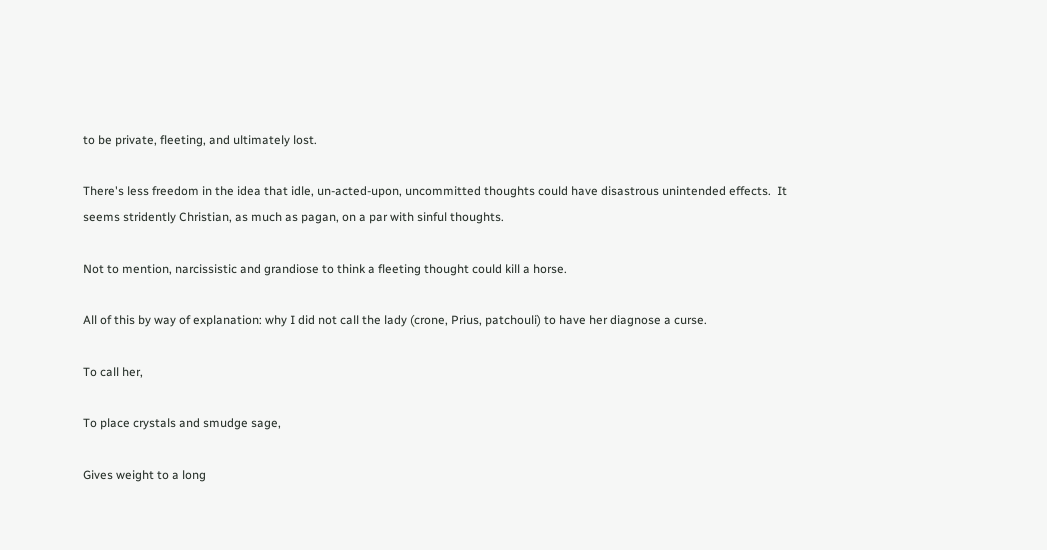to be private, fleeting, and ultimately lost.

There's less freedom in the idea that idle, un-acted-upon, uncommitted thoughts could have disastrous unintended effects.  It seems stridently Christian, as much as pagan, on a par with sinful thoughts.

Not to mention, narcissistic and grandiose to think a fleeting thought could kill a horse.

All of this by way of explanation: why I did not call the lady (crone, Prius, patchouli) to have her diagnose a curse.

To call her,

To place crystals and smudge sage,

Gives weight to a long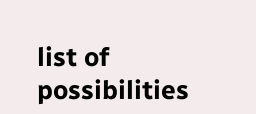list of possibilities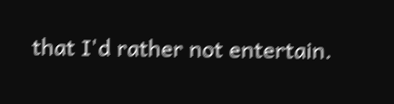that I'd rather not entertain.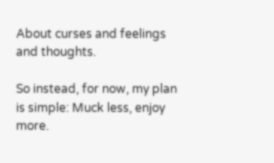About curses and feelings and thoughts.

So instead, for now, my plan is simple: Muck less, enjoy more.